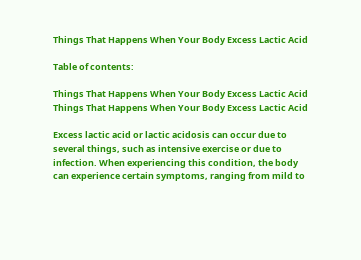Things That Happens When Your Body Excess Lactic Acid

Table of contents:

Things That Happens When Your Body Excess Lactic Acid
Things That Happens When Your Body Excess Lactic Acid

Excess lactic acid or lactic acidosis can occur due to several things, such as intensive exercise or due to infection. When experiencing this condition, the body can experience certain symptoms, ranging from mild to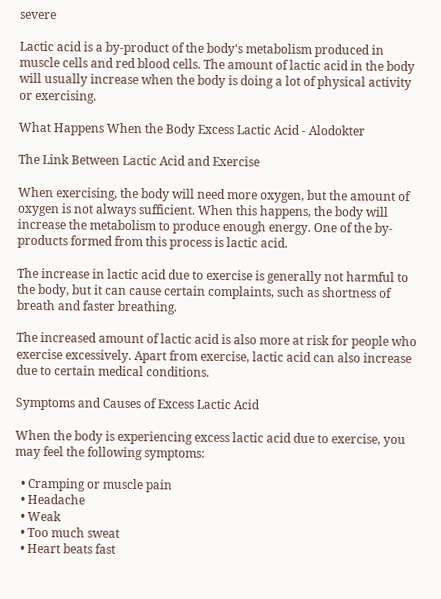severe

Lactic acid is a by-product of the body's metabolism produced in muscle cells and red blood cells. The amount of lactic acid in the body will usually increase when the body is doing a lot of physical activity or exercising.

What Happens When the Body Excess Lactic Acid - Alodokter

The Link Between Lactic Acid and Exercise

When exercising, the body will need more oxygen, but the amount of oxygen is not always sufficient. When this happens, the body will increase the metabolism to produce enough energy. One of the by-products formed from this process is lactic acid.

The increase in lactic acid due to exercise is generally not harmful to the body, but it can cause certain complaints, such as shortness of breath and faster breathing.

The increased amount of lactic acid is also more at risk for people who exercise excessively. Apart from exercise, lactic acid can also increase due to certain medical conditions.

Symptoms and Causes of Excess Lactic Acid

When the body is experiencing excess lactic acid due to exercise, you may feel the following symptoms:

  • Cramping or muscle pain
  • Headache
  • Weak
  • Too much sweat
  • Heart beats fast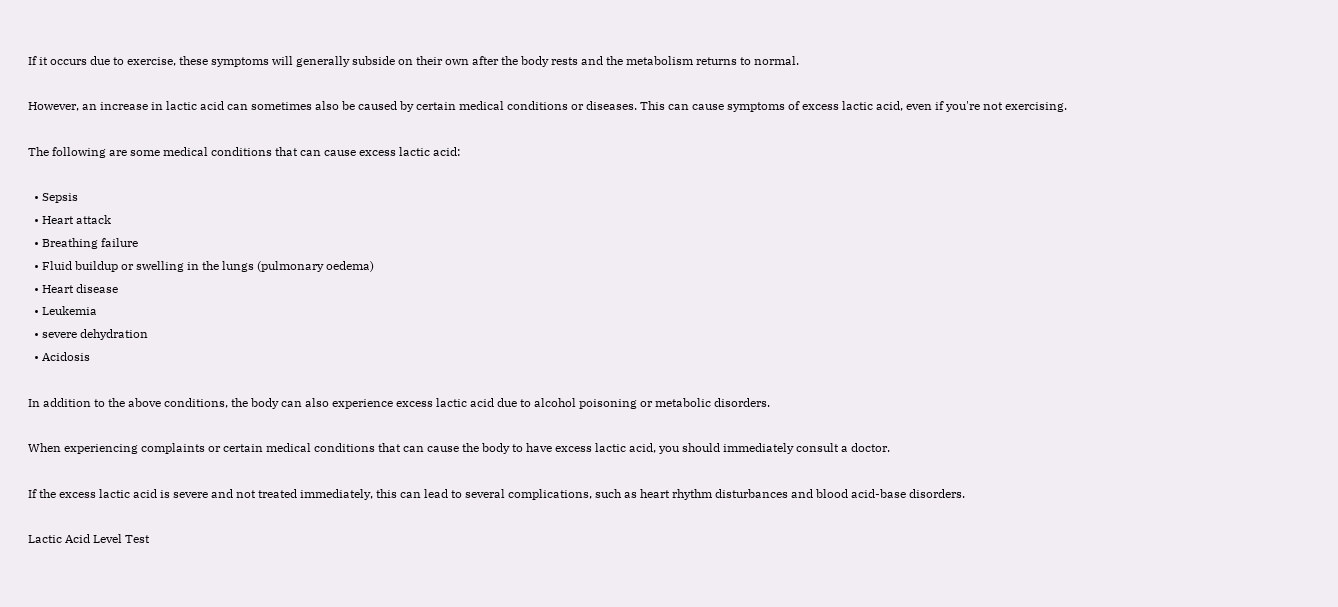If it occurs due to exercise, these symptoms will generally subside on their own after the body rests and the metabolism returns to normal.

However, an increase in lactic acid can sometimes also be caused by certain medical conditions or diseases. This can cause symptoms of excess lactic acid, even if you're not exercising.

The following are some medical conditions that can cause excess lactic acid:

  • Sepsis
  • Heart attack
  • Breathing failure
  • Fluid buildup or swelling in the lungs (pulmonary oedema)
  • Heart disease
  • Leukemia
  • severe dehydration
  • Acidosis

In addition to the above conditions, the body can also experience excess lactic acid due to alcohol poisoning or metabolic disorders.

When experiencing complaints or certain medical conditions that can cause the body to have excess lactic acid, you should immediately consult a doctor.

If the excess lactic acid is severe and not treated immediately, this can lead to several complications, such as heart rhythm disturbances and blood acid-base disorders.

Lactic Acid Level Test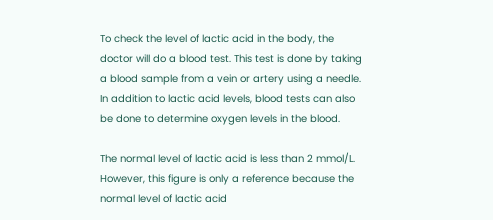To check the level of lactic acid in the body, the doctor will do a blood test. This test is done by taking a blood sample from a vein or artery using a needle. In addition to lactic acid levels, blood tests can also be done to determine oxygen levels in the blood.

The normal level of lactic acid is less than 2 mmol/L. However, this figure is only a reference because the normal level of lactic acid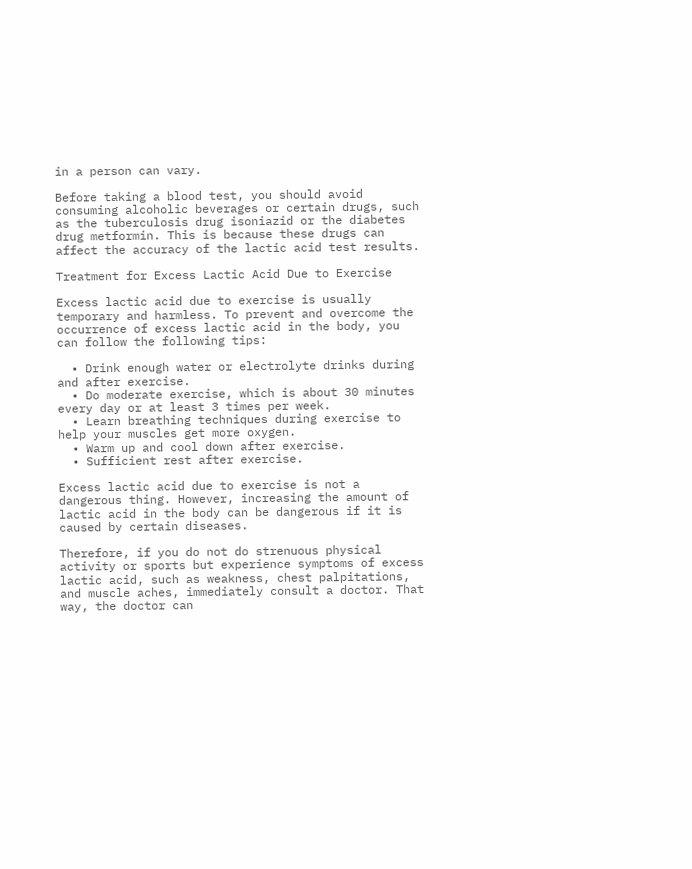in a person can vary.

Before taking a blood test, you should avoid consuming alcoholic beverages or certain drugs, such as the tuberculosis drug isoniazid or the diabetes drug metformin. This is because these drugs can affect the accuracy of the lactic acid test results.

Treatment for Excess Lactic Acid Due to Exercise

Excess lactic acid due to exercise is usually temporary and harmless. To prevent and overcome the occurrence of excess lactic acid in the body, you can follow the following tips:

  • Drink enough water or electrolyte drinks during and after exercise.
  • Do moderate exercise, which is about 30 minutes every day or at least 3 times per week.
  • Learn breathing techniques during exercise to help your muscles get more oxygen.
  • Warm up and cool down after exercise.
  • Sufficient rest after exercise.

Excess lactic acid due to exercise is not a dangerous thing. However, increasing the amount of lactic acid in the body can be dangerous if it is caused by certain diseases.

Therefore, if you do not do strenuous physical activity or sports but experience symptoms of excess lactic acid, such as weakness, chest palpitations, and muscle aches, immediately consult a doctor. That way, the doctor can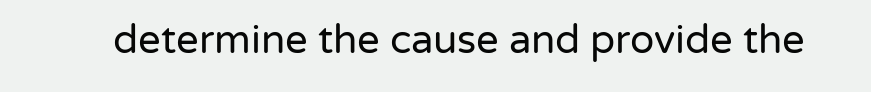determine the cause and provide the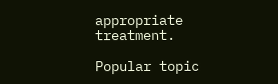appropriate treatment.

Popular topic